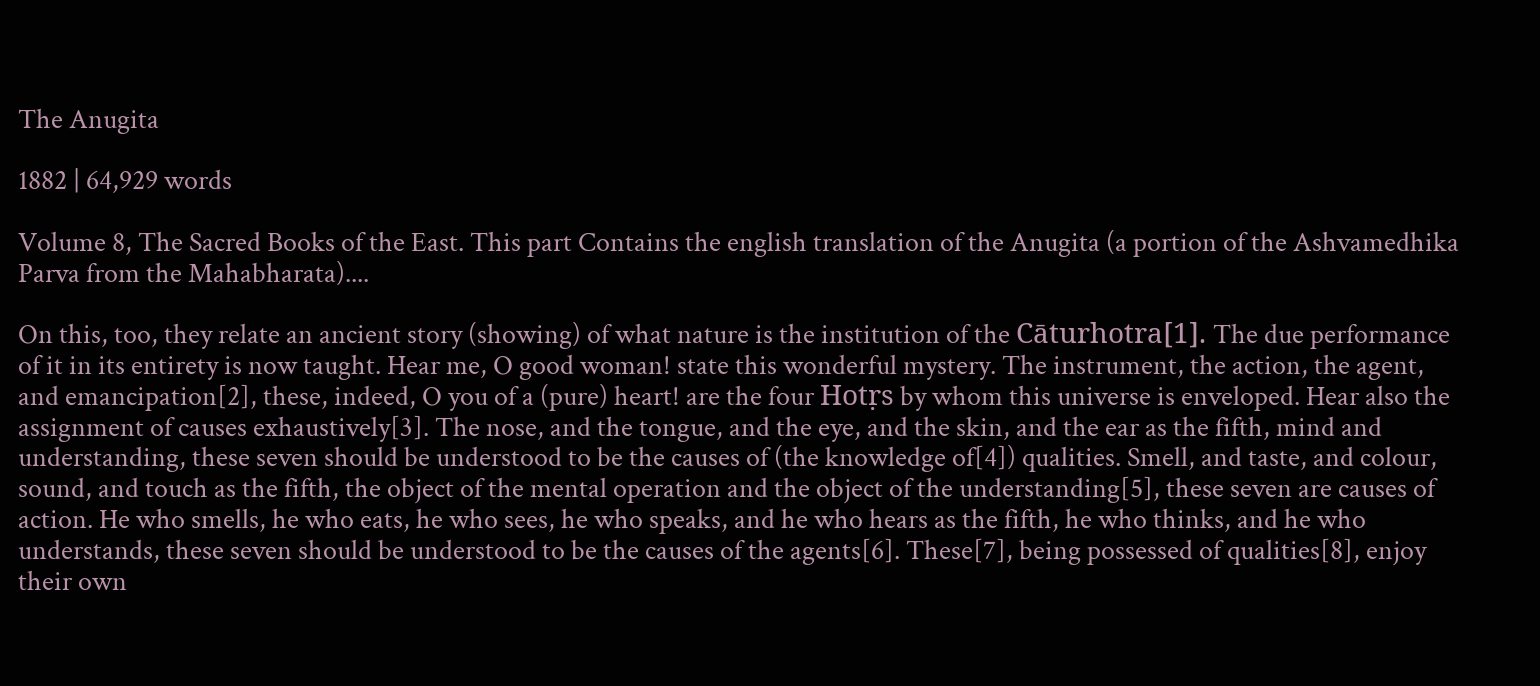The Anugita

1882 | 64,929 words

Volume 8, The Sacred Books of the East. This part Contains the english translation of the Anugita (a portion of the Ashvamedhika Parva from the Mahabharata)....

On this, too, they relate an ancient story (showing) of what nature is the institution of the Cāturhotra[1]. The due performance of it in its entirety is now taught. Hear me, O good woman! state this wonderful mystery. The instrument, the action, the agent, and emancipation[2], these, indeed, O you of a (pure) heart! are the four Hotṛs by whom this universe is enveloped. Hear also the assignment of causes exhaustively[3]. The nose, and the tongue, and the eye, and the skin, and the ear as the fifth, mind and understanding, these seven should be understood to be the causes of (the knowledge of[4]) qualities. Smell, and taste, and colour, sound, and touch as the fifth, the object of the mental operation and the object of the understanding[5], these seven are causes of action. He who smells, he who eats, he who sees, he who speaks, and he who hears as the fifth, he who thinks, and he who understands, these seven should be understood to be the causes of the agents[6]. These[7], being possessed of qualities[8], enjoy their own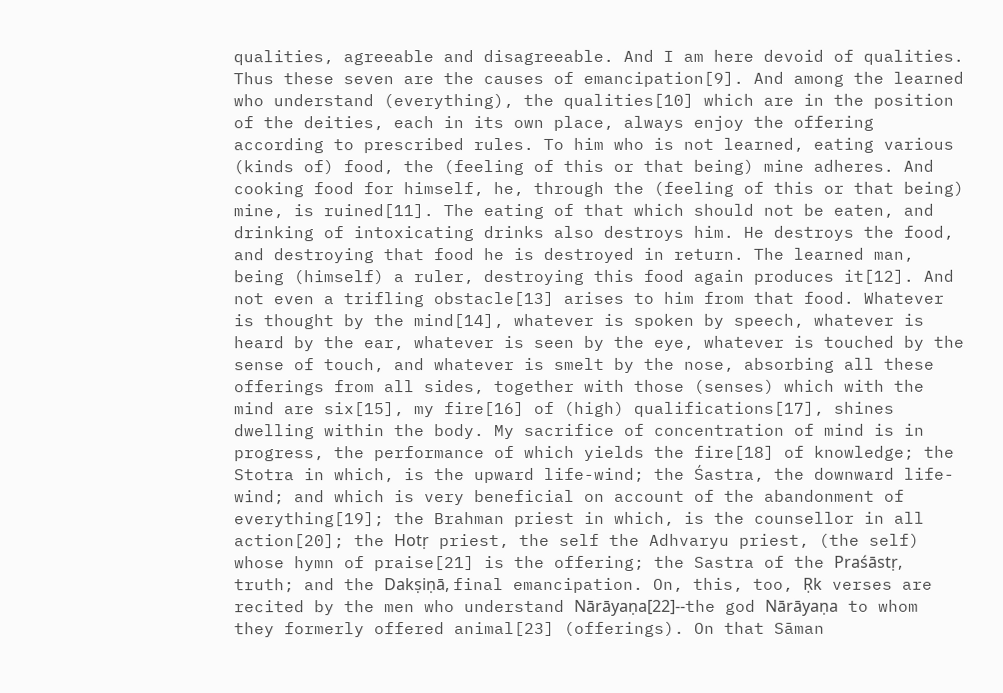qualities, agreeable and disagreeable. And I am here devoid of qualities. Thus these seven are the causes of emancipation[9]. And among the learned who understand (everything), the qualities[10] which are in the position of the deities, each in its own place, always enjoy the offering according to prescribed rules. To him who is not learned, eating various (kinds of) food, the (feeling of this or that being) mine adheres. And cooking food for himself, he, through the (feeling of this or that being) mine, is ruined[11]. The eating of that which should not be eaten, and drinking of intoxicating drinks also destroys him. He destroys the food, and destroying that food he is destroyed in return. The learned man, being (himself) a ruler, destroying this food again produces it[12]. And not even a trifling obstacle[13] arises to him from that food. Whatever is thought by the mind[14], whatever is spoken by speech, whatever is heard by the ear, whatever is seen by the eye, whatever is touched by the sense of touch, and whatever is smelt by the nose, absorbing all these offerings from all sides, together with those (senses) which with the mind are six[15], my fire[16] of (high) qualifications[17], shines dwelling within the body. My sacrifice of concentration of mind is in progress, the performance of which yields the fire[18] of knowledge; the Stotra in which, is the upward life-wind; the Śastra, the downward life-wind; and which is very beneficial on account of the abandonment of everything[19]; the Brahman priest in which, is the counsellor in all action[20]; the Hotṛ priest, the self the Adhvaryu priest, (the self) whose hymn of praise[21] is the offering; the Sastra of the Praśāstṛ, truth; and the Dakṣiṇā, final emancipation. On, this, too, Ṛk verses are recited by the men who understand Nārāyaṇa[22]--the god Nārāyaṇa to whom they formerly offered animal[23] (offerings). On that Sāman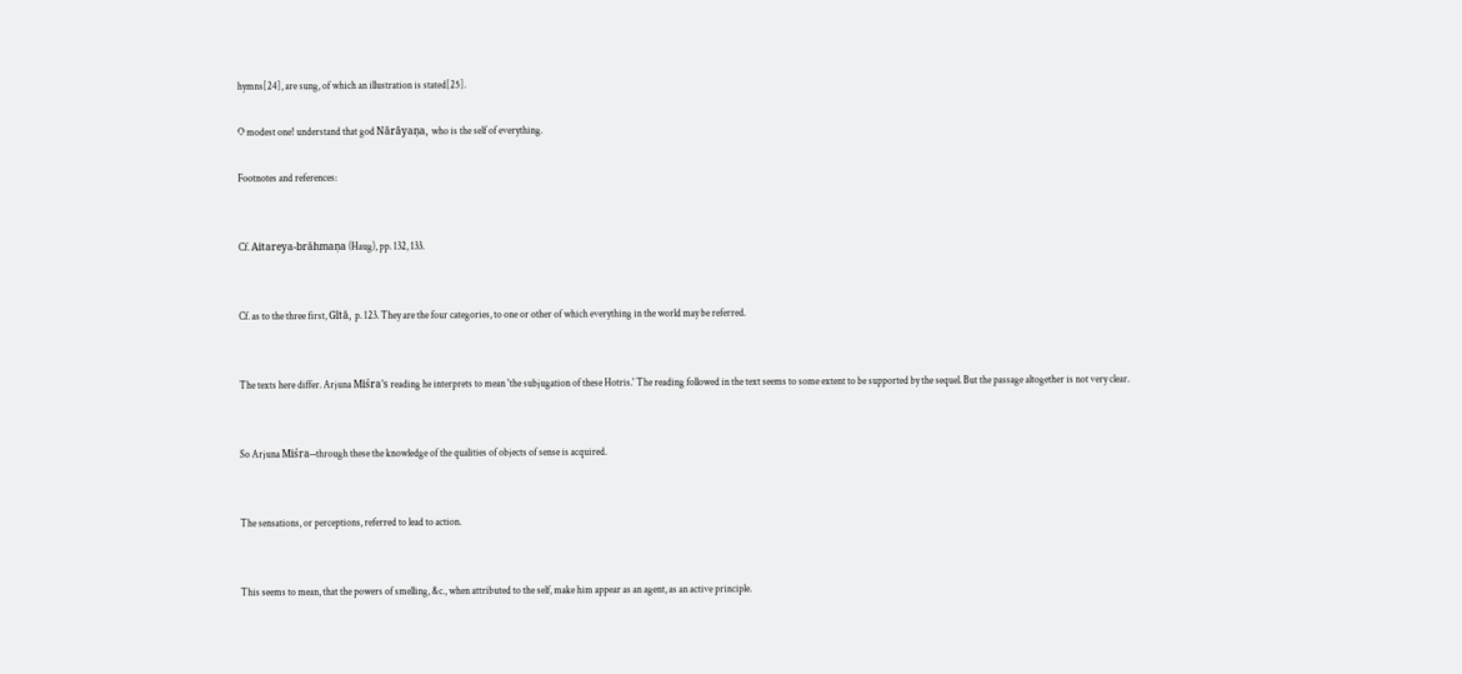hymns[24], are sung, of which an illustration is stated[25].

O modest one! understand that god Nārāyaṇa, who is the self of everything.

Footnotes and references:


Cf. Aitareya-brāhmaṇa (Haug), pp. 132, 133.


Cf. as to the three first, Gītā, p. 123. They are the four categories, to one or other of which everything in the world may be referred.


The texts here differ. Arjuna Miśra's reading he interprets to mean 'the subjugation of these Hotris.' The reading followed in the text seems to some extent to be supported by the sequel. But the passage altogether is not very clear.


So Arjuna Miśra--through these the knowledge of the qualities of objects of sense is acquired.


The sensations, or perceptions, referred to lead to action.


This seems to mean, that the powers of smelling, &c., when attributed to the self, make him appear as an agent, as an active principle.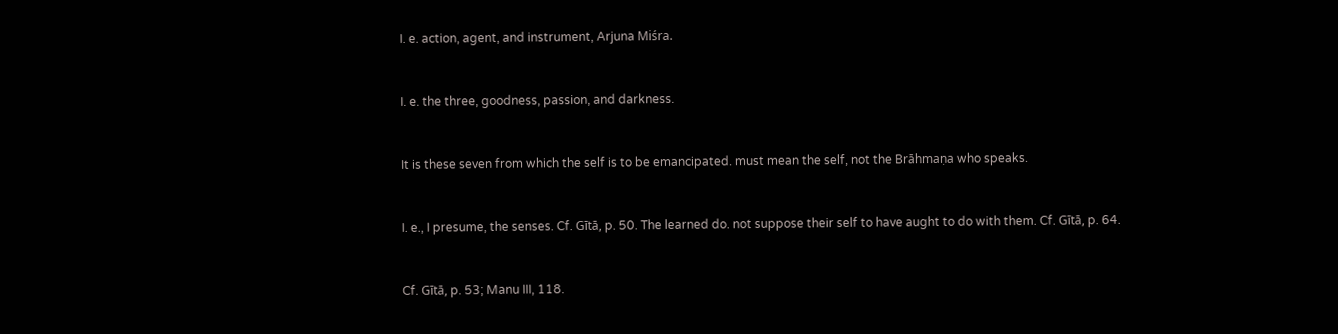I. e. action, agent, and instrument, Arjuna Miśra.


I. e. the three, goodness, passion, and darkness.


It is these seven from which the self is to be emancipated. must mean the self, not the Brāhmaṇa who speaks.


I. e., I presume, the senses. Cf. Gītā, p. 50. The learned do. not suppose their self to have aught to do with them. Cf. Gītā, p. 64.


Cf. Gītā, p. 53; Manu III, 118.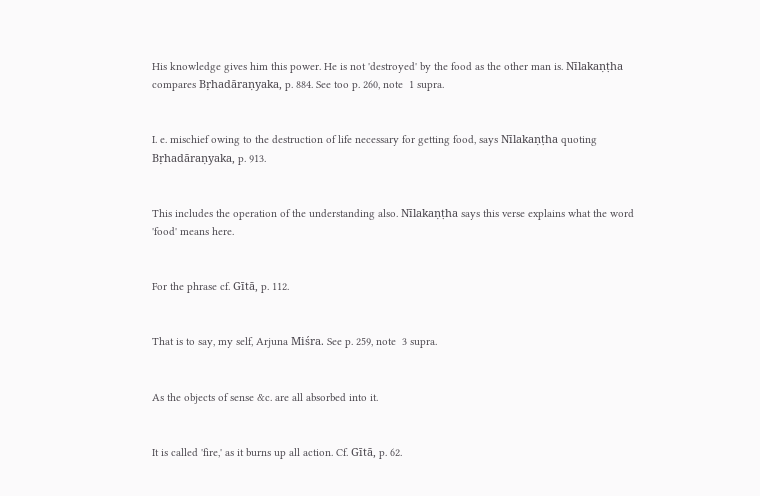His knowledge gives him this power. He is not 'destroyed' by the food as the other man is. Nīlakaṇṭha compares Bṛhadāraṇyaka, p. 884. See too p. 260, note  1 supra.


I. e. mischief owing to the destruction of life necessary for getting food, says Nīlakaṇṭha quoting Bṛhadāraṇyaka, p. 913.


This includes the operation of the understanding also. Nīlakaṇṭha says this verse explains what the word 'food' means here.


For the phrase cf. Gītā, p. 112.


That is to say, my self, Arjuna Miśra. See p. 259, note  3 supra.


As the objects of sense &c. are all absorbed into it.


It is called 'fire,' as it burns up all action. Cf. Gītā, p. 62.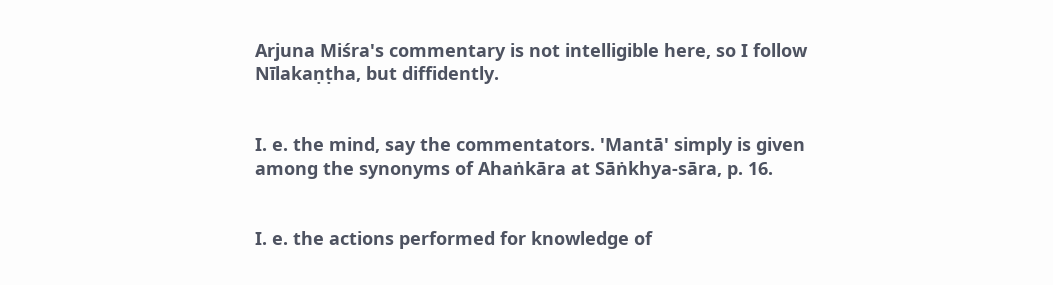Arjuna Miśra's commentary is not intelligible here, so I follow Nīlakaṇṭha, but diffidently.


I. e. the mind, say the commentators. 'Mantā' simply is given among the synonyms of Ahaṅkāra at Sāṅkhya-sāra, p. 16.


I. e. the actions performed for knowledge of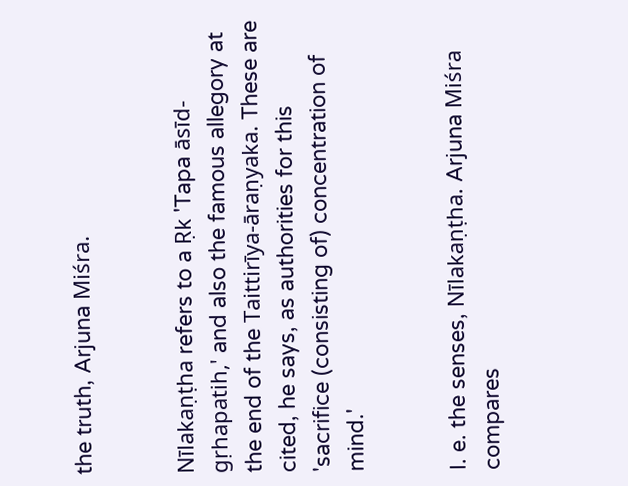the truth, Arjuna Miśra.


Nīlakaṇṭha refers to a Ṛk 'Tapa āsīd-gṛhapatih,' and also the famous allegory at the end of the Taittirīya-āraṇyaka. These are cited, he says, as authorities for this 'sacrifice (consisting of) concentration of mind.'


I. e. the senses, Nīlakaṇṭha. Arjuna Miśra compares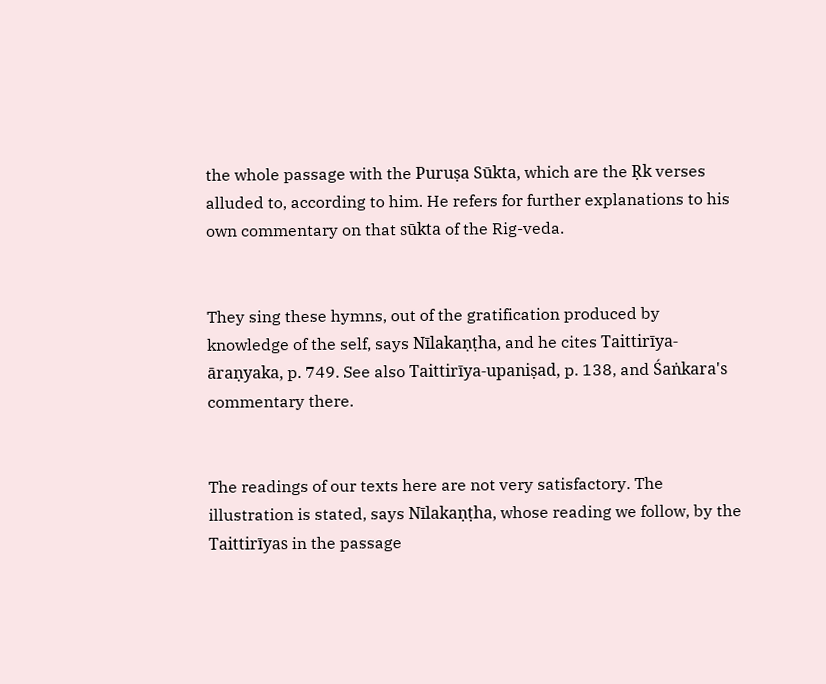the whole passage with the Puruṣa Sūkta, which are the Ṛk verses alluded to, according to him. He refers for further explanations to his own commentary on that sūkta of the Rig-veda.


They sing these hymns, out of the gratification produced by knowledge of the self, says Nīlakaṇṭha, and he cites Taittirīya-āraṇyaka, p. 749. See also Taittirīya-upaniṣad, p. 138, and Śaṅkara's commentary there.


The readings of our texts here are not very satisfactory. The illustration is stated, says Nīlakaṇṭha, whose reading we follow, by the Taittirīyas in the passage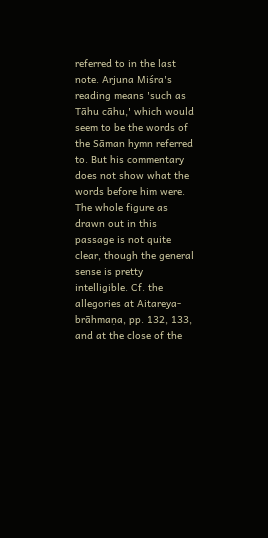referred to in the last note. Arjuna Miśra's reading means 'such as Tāhu cāhu,' which would seem to be the words of the Sāman hymn referred to. But his commentary does not show what the words before him were. The whole figure as drawn out in this passage is not quite clear, though the general sense is pretty intelligible. Cf. the allegories at Aitareya-brāhmaṇa, pp. 132, 133, and at the close of the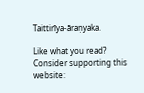Taittirīya-āraṇyaka.

Like what you read? Consider supporting this website: